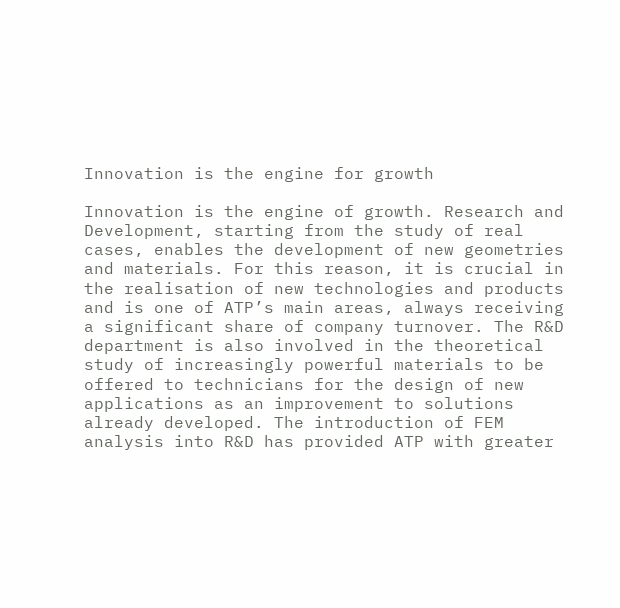Innovation is the engine for growth

Innovation is the engine of growth. Research and Development, starting from the study of real cases, enables the development of new geometries and materials. For this reason, it is crucial in the realisation of new technologies and products and is one of ATP’s main areas, always receiving a significant share of company turnover. The R&D department is also involved in the theoretical study of increasingly powerful materials to be offered to technicians for the design of new applications as an improvement to solutions already developed. The introduction of FEM analysis into R&D has provided ATP with greater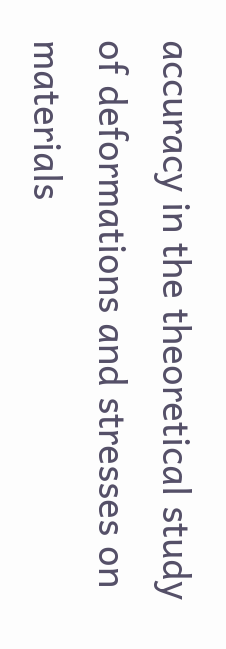accuracy in the theoretical study of deformations and stresses on materials